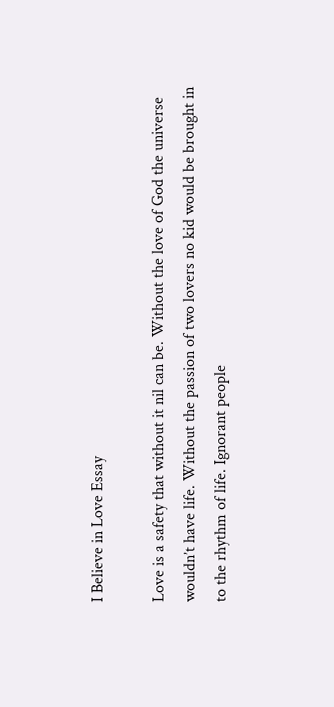I Believe in Love Essay

Love is a safety that without it nil can be. Without the love of God the universe wouldn’t have life. Without the passion of two lovers no kid would be brought in to the rhythm of life. Ignorant people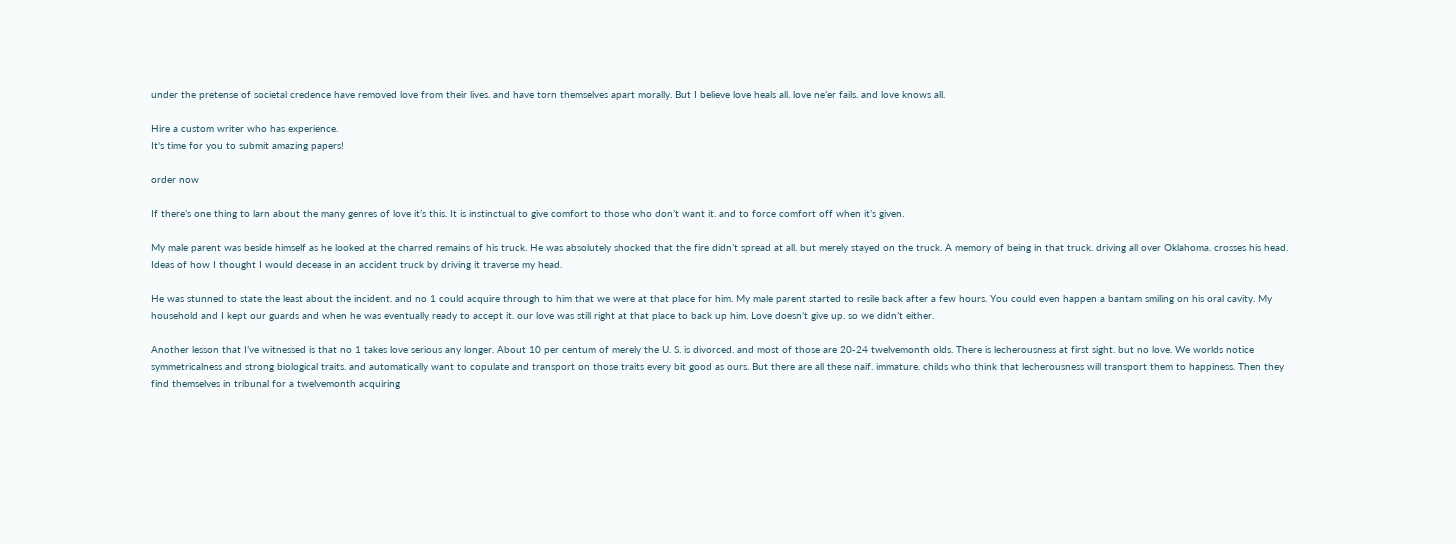under the pretense of societal credence have removed love from their lives. and have torn themselves apart morally. But I believe love heals all. love ne’er fails. and love knows all.

Hire a custom writer who has experience.
It's time for you to submit amazing papers!

order now

If there’s one thing to larn about the many genres of love it’s this. It is instinctual to give comfort to those who don’t want it. and to force comfort off when it’s given.

My male parent was beside himself as he looked at the charred remains of his truck. He was absolutely shocked that the fire didn’t spread at all. but merely stayed on the truck. A memory of being in that truck. driving all over Oklahoma. crosses his head. Ideas of how I thought I would decease in an accident truck by driving it traverse my head.

He was stunned to state the least about the incident. and no 1 could acquire through to him that we were at that place for him. My male parent started to resile back after a few hours. You could even happen a bantam smiling on his oral cavity. My household and I kept our guards and when he was eventually ready to accept it. our love was still right at that place to back up him. Love doesn’t give up. so we didn’t either.

Another lesson that I’ve witnessed is that no 1 takes love serious any longer. About 10 per centum of merely the U. S. is divorced. and most of those are 20-24 twelvemonth olds. There is lecherousness at first sight. but no love. We worlds notice symmetricalness and strong biological traits. and automatically want to copulate and transport on those traits every bit good as ours. But there are all these naif. immature. childs who think that lecherousness will transport them to happiness. Then they find themselves in tribunal for a twelvemonth acquiring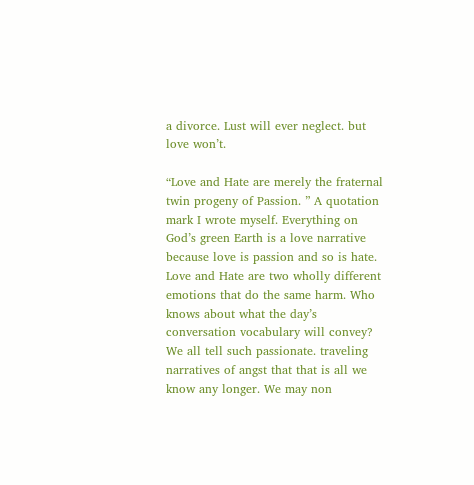a divorce. Lust will ever neglect. but love won’t.

“Love and Hate are merely the fraternal twin progeny of Passion. ” A quotation mark I wrote myself. Everything on God’s green Earth is a love narrative because love is passion and so is hate. Love and Hate are two wholly different emotions that do the same harm. Who knows about what the day’s conversation vocabulary will convey? We all tell such passionate. traveling narratives of angst that that is all we know any longer. We may non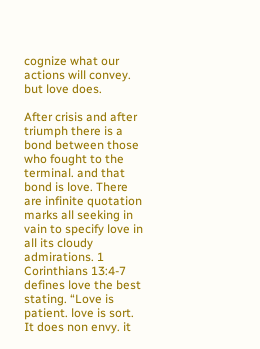cognize what our actions will convey. but love does.

After crisis and after triumph there is a bond between those who fought to the terminal. and that bond is love. There are infinite quotation marks all seeking in vain to specify love in all its cloudy admirations. 1 Corinthians 13:4-7 defines love the best stating. “Love is patient. love is sort. It does non envy. it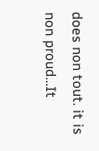does non tout. it is non proud…It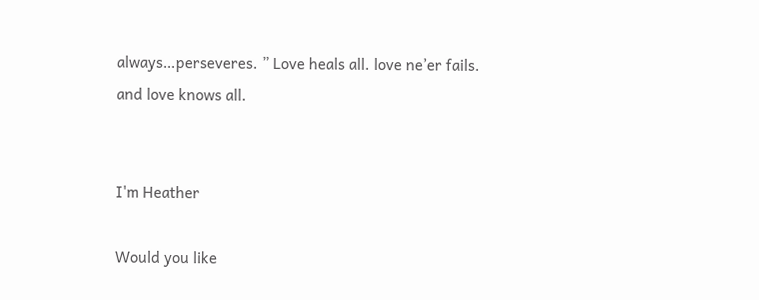always…perseveres. ” Love heals all. love ne’er fails. and love knows all.


I'm Heather

Would you like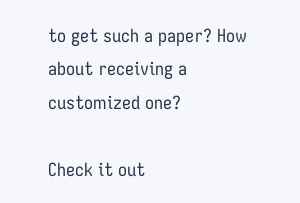to get such a paper? How about receiving a customized one?

Check it out